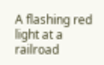A flashing red light at a railroad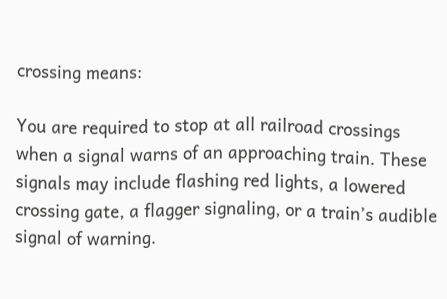crossing means:

You are required to stop at all railroad crossings when a signal warns of an approaching train. These signals may include flashing red lights, a lowered crossing gate, a flagger signaling, or a train’s audible signal of warning.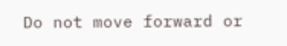Do not move forward or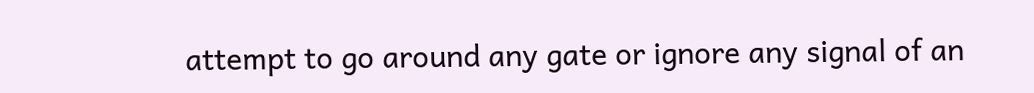attempt to go around any gate or ignore any signal of an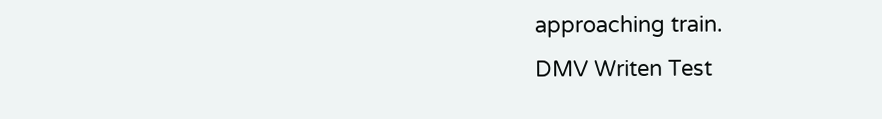approaching train.
DMV Writen Test